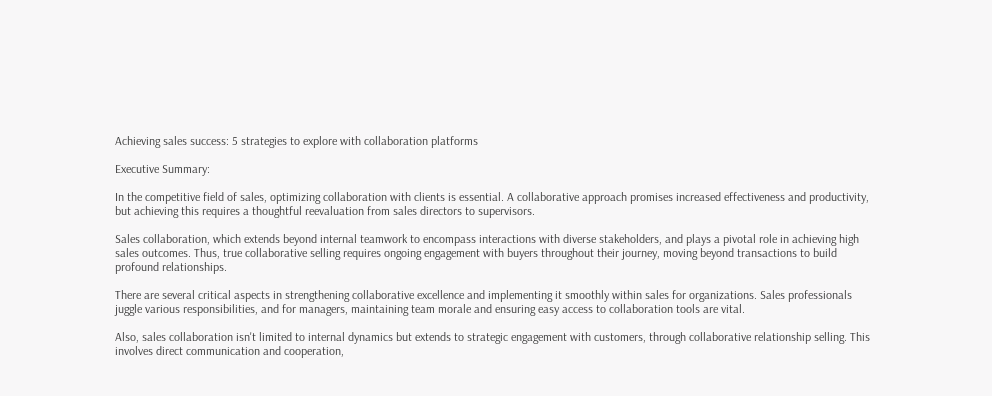Achieving sales success: 5 strategies to explore with collaboration platforms

Executive Summary:

In the competitive field of sales, optimizing collaboration with clients is essential. A collaborative approach promises increased effectiveness and productivity, but achieving this requires a thoughtful reevaluation from sales directors to supervisors.

Sales collaboration, which extends beyond internal teamwork to encompass interactions with diverse stakeholders, and plays a pivotal role in achieving high sales outcomes. Thus, true collaborative selling requires ongoing engagement with buyers throughout their journey, moving beyond transactions to build profound relationships.

There are several critical aspects in strengthening collaborative excellence and implementing it smoothly within sales for organizations. Sales professionals juggle various responsibilities, and for managers, maintaining team morale and ensuring easy access to collaboration tools are vital.

Also, sales collaboration isn't limited to internal dynamics but extends to strategic engagement with customers, through collaborative relationship selling. This involves direct communication and cooperation,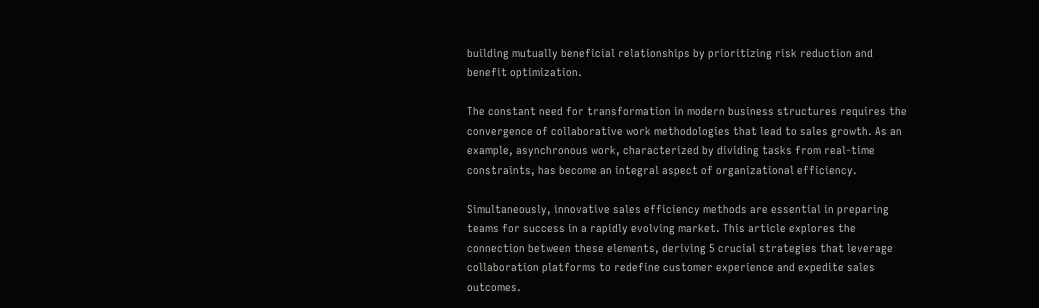building mutually beneficial relationships by prioritizing risk reduction and benefit optimization.

The constant need for transformation in modern business structures requires the convergence of collaborative work methodologies that lead to sales growth. As an example, asynchronous work, characterized by dividing tasks from real-time constraints, has become an integral aspect of organizational efficiency.

Simultaneously, innovative sales efficiency methods are essential in preparing teams for success in a rapidly evolving market. This article explores the connection between these elements, deriving 5 crucial strategies that leverage collaboration platforms to redefine customer experience and expedite sales outcomes.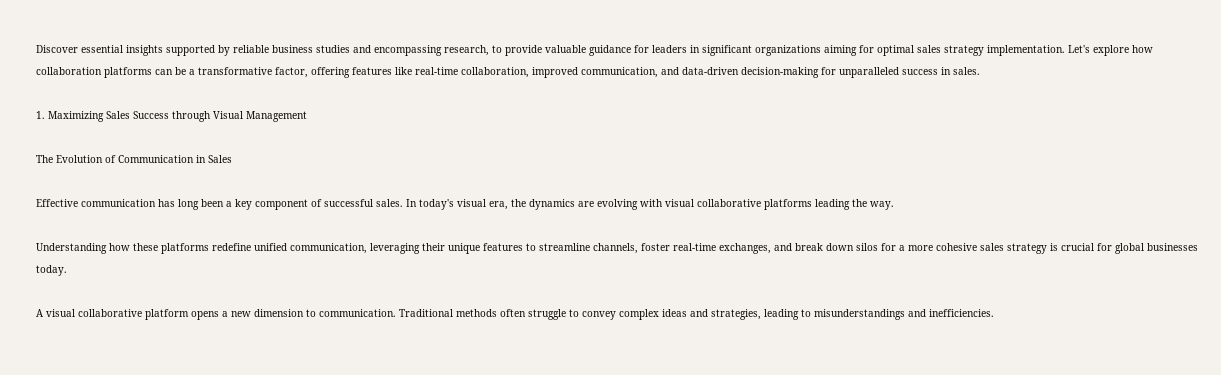Discover essential insights supported by reliable business studies and encompassing research, to provide valuable guidance for leaders in significant organizations aiming for optimal sales strategy implementation. Let's explore how collaboration platforms can be a transformative factor, offering features like real-time collaboration, improved communication, and data-driven decision-making for unparalleled success in sales.

1. Maximizing Sales Success through Visual Management

The Evolution of Communication in Sales

Effective communication has long been a key component of successful sales. In today's visual era, the dynamics are evolving with visual collaborative platforms leading the way.

Understanding how these platforms redefine unified communication, leveraging their unique features to streamline channels, foster real-time exchanges, and break down silos for a more cohesive sales strategy is crucial for global businesses today.

A visual collaborative platform opens a new dimension to communication. Traditional methods often struggle to convey complex ideas and strategies, leading to misunderstandings and inefficiencies.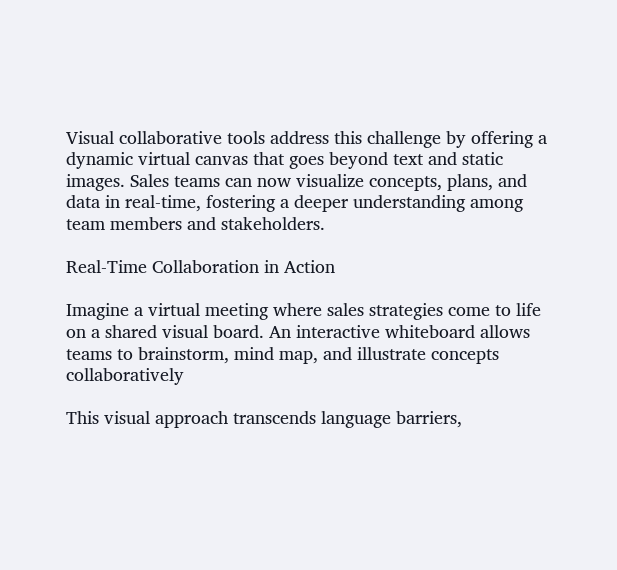Visual collaborative tools address this challenge by offering a dynamic virtual canvas that goes beyond text and static images. Sales teams can now visualize concepts, plans, and data in real-time, fostering a deeper understanding among team members and stakeholders.

Real-Time Collaboration in Action

Imagine a virtual meeting where sales strategies come to life on a shared visual board. An interactive whiteboard allows teams to brainstorm, mind map, and illustrate concepts collaboratively

This visual approach transcends language barriers,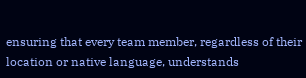ensuring that every team member, regardless of their location or native language, understands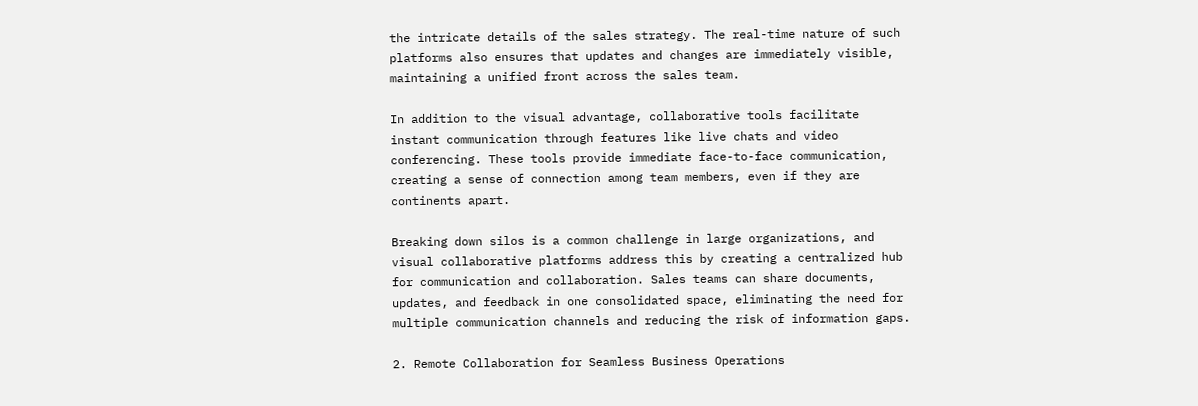the intricate details of the sales strategy. The real-time nature of such platforms also ensures that updates and changes are immediately visible, maintaining a unified front across the sales team.

In addition to the visual advantage, collaborative tools facilitate instant communication through features like live chats and video conferencing. These tools provide immediate face-to-face communication, creating a sense of connection among team members, even if they are continents apart.

Breaking down silos is a common challenge in large organizations, and visual collaborative platforms address this by creating a centralized hub for communication and collaboration. Sales teams can share documents, updates, and feedback in one consolidated space, eliminating the need for multiple communication channels and reducing the risk of information gaps.

2. Remote Collaboration for Seamless Business Operations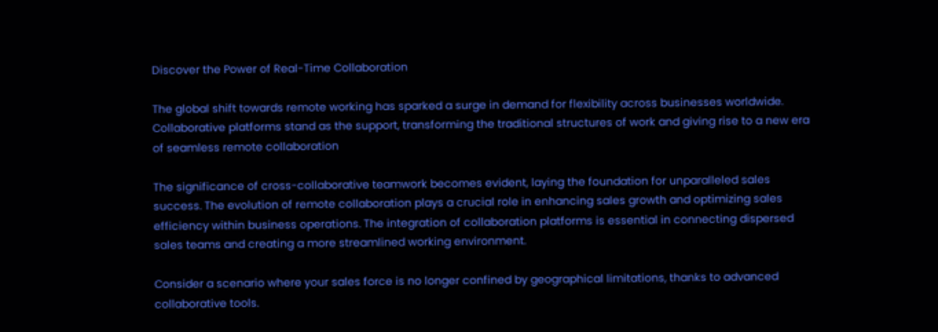Discover the Power of Real-Time Collaboration

The global shift towards remote working has sparked a surge in demand for flexibility across businesses worldwide. Collaborative platforms stand as the support, transforming the traditional structures of work and giving rise to a new era of seamless remote collaboration

The significance of cross-collaborative teamwork becomes evident, laying the foundation for unparalleled sales success. The evolution of remote collaboration plays a crucial role in enhancing sales growth and optimizing sales efficiency within business operations. The integration of collaboration platforms is essential in connecting dispersed sales teams and creating a more streamlined working environment.

Consider a scenario where your sales force is no longer confined by geographical limitations, thanks to advanced collaborative tools.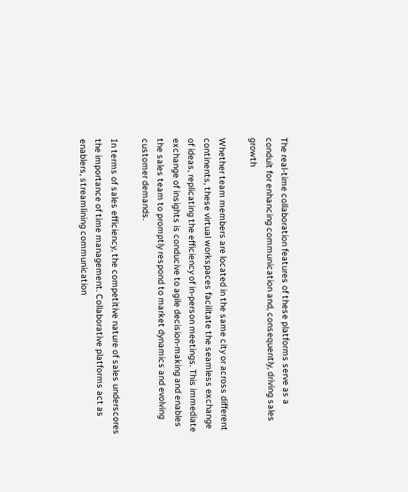The real-time collaboration features of these platforms serve as a conduit for enhancing communication and, consequently, driving sales growth

Whether team members are located in the same city or across different continents, these virtual workspaces facilitate the seamless exchange of ideas, replicating the efficiency of in-person meetings. This immediate exchange of insights is conducive to agile decision-making and enables the sales team to promptly respond to market dynamics and evolving customer demands.

In terms of sales efficiency, the competitive nature of sales underscores the importance of time management. Collaborative platforms act as enablers, streamlining communication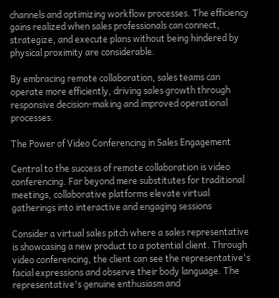channels and optimizing workflow processes. The efficiency gains realized when sales professionals can connect, strategize, and execute plans without being hindered by physical proximity are considerable.

By embracing remote collaboration, sales teams can operate more efficiently, driving sales growth through responsive decision-making and improved operational processes.

The Power of Video Conferencing in Sales Engagement

Central to the success of remote collaboration is video conferencing. Far beyond mere substitutes for traditional meetings, collaborative platforms elevate virtual gatherings into interactive and engaging sessions

Consider a virtual sales pitch where a sales representative is showcasing a new product to a potential client. Through video conferencing, the client can see the representative's facial expressions and observe their body language. The representative's genuine enthusiasm and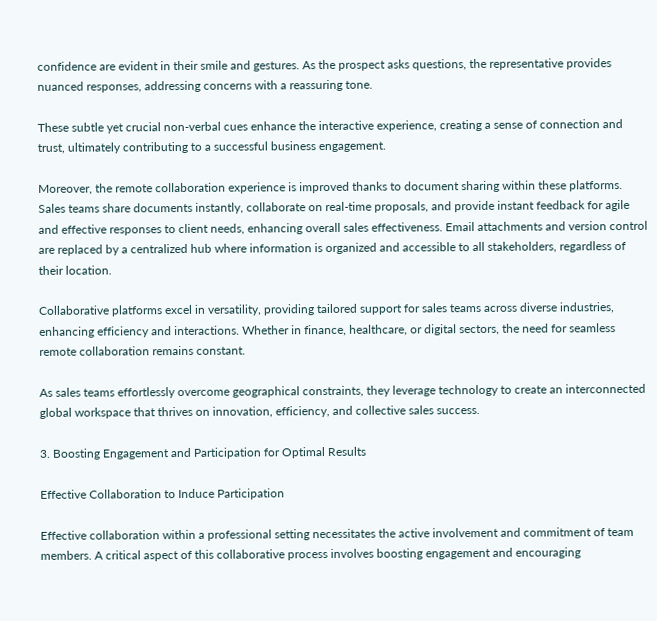confidence are evident in their smile and gestures. As the prospect asks questions, the representative provides nuanced responses, addressing concerns with a reassuring tone.

These subtle yet crucial non-verbal cues enhance the interactive experience, creating a sense of connection and trust, ultimately contributing to a successful business engagement.

Moreover, the remote collaboration experience is improved thanks to document sharing within these platforms. Sales teams share documents instantly, collaborate on real-time proposals, and provide instant feedback for agile and effective responses to client needs, enhancing overall sales effectiveness. Email attachments and version control are replaced by a centralized hub where information is organized and accessible to all stakeholders, regardless of their location.

Collaborative platforms excel in versatility, providing tailored support for sales teams across diverse industries, enhancing efficiency and interactions. Whether in finance, healthcare, or digital sectors, the need for seamless remote collaboration remains constant.

As sales teams effortlessly overcome geographical constraints, they leverage technology to create an interconnected global workspace that thrives on innovation, efficiency, and collective sales success.

3. Boosting Engagement and Participation for Optimal Results

Effective Collaboration to Induce Participation

Effective collaboration within a professional setting necessitates the active involvement and commitment of team members. A critical aspect of this collaborative process involves boosting engagement and encouraging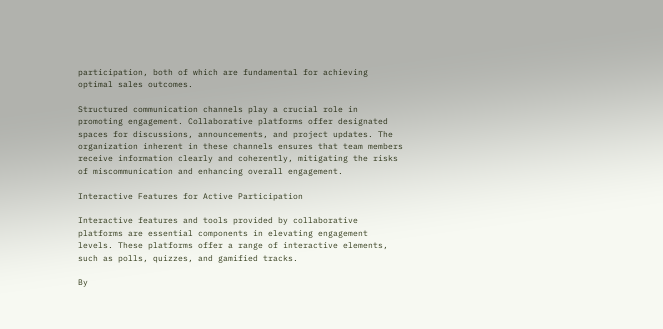participation, both of which are fundamental for achieving optimal sales outcomes.

Structured communication channels play a crucial role in promoting engagement. Collaborative platforms offer designated spaces for discussions, announcements, and project updates. The organization inherent in these channels ensures that team members receive information clearly and coherently, mitigating the risks of miscommunication and enhancing overall engagement.

Interactive Features for Active Participation

Interactive features and tools provided by collaborative platforms are essential components in elevating engagement levels. These platforms offer a range of interactive elements, such as polls, quizzes, and gamified tracks.

By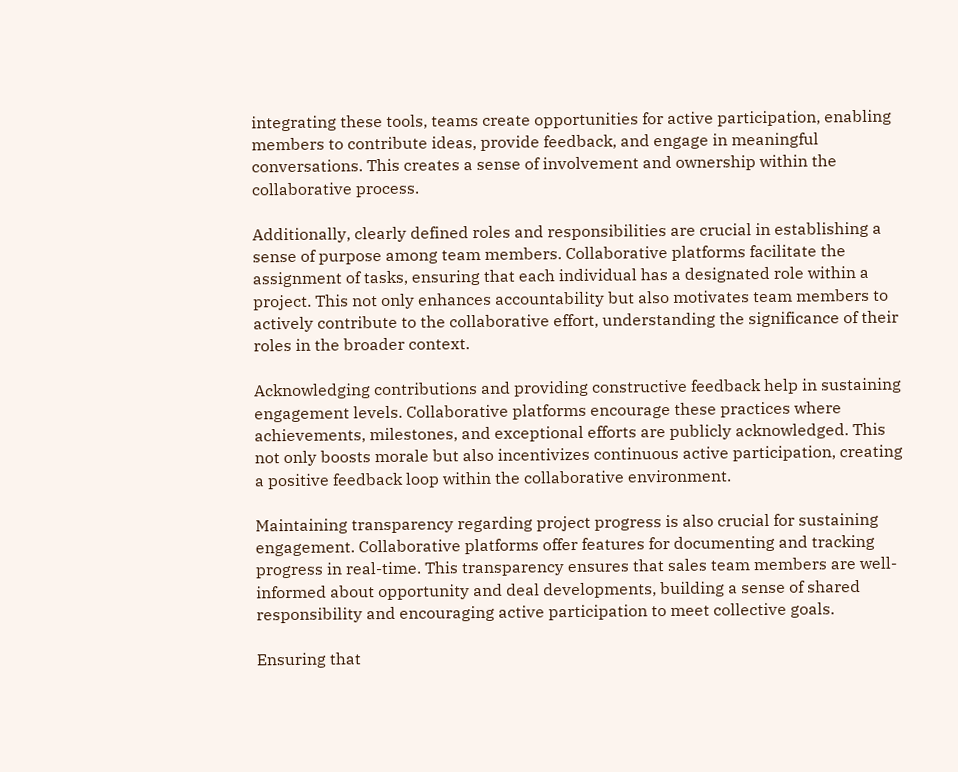integrating these tools, teams create opportunities for active participation, enabling members to contribute ideas, provide feedback, and engage in meaningful conversations. This creates a sense of involvement and ownership within the collaborative process.

Additionally, clearly defined roles and responsibilities are crucial in establishing a sense of purpose among team members. Collaborative platforms facilitate the assignment of tasks, ensuring that each individual has a designated role within a project. This not only enhances accountability but also motivates team members to actively contribute to the collaborative effort, understanding the significance of their roles in the broader context.

Acknowledging contributions and providing constructive feedback help in sustaining engagement levels. Collaborative platforms encourage these practices where achievements, milestones, and exceptional efforts are publicly acknowledged. This not only boosts morale but also incentivizes continuous active participation, creating a positive feedback loop within the collaborative environment.

Maintaining transparency regarding project progress is also crucial for sustaining engagement. Collaborative platforms offer features for documenting and tracking progress in real-time. This transparency ensures that sales team members are well-informed about opportunity and deal developments, building a sense of shared responsibility and encouraging active participation to meet collective goals.

Ensuring that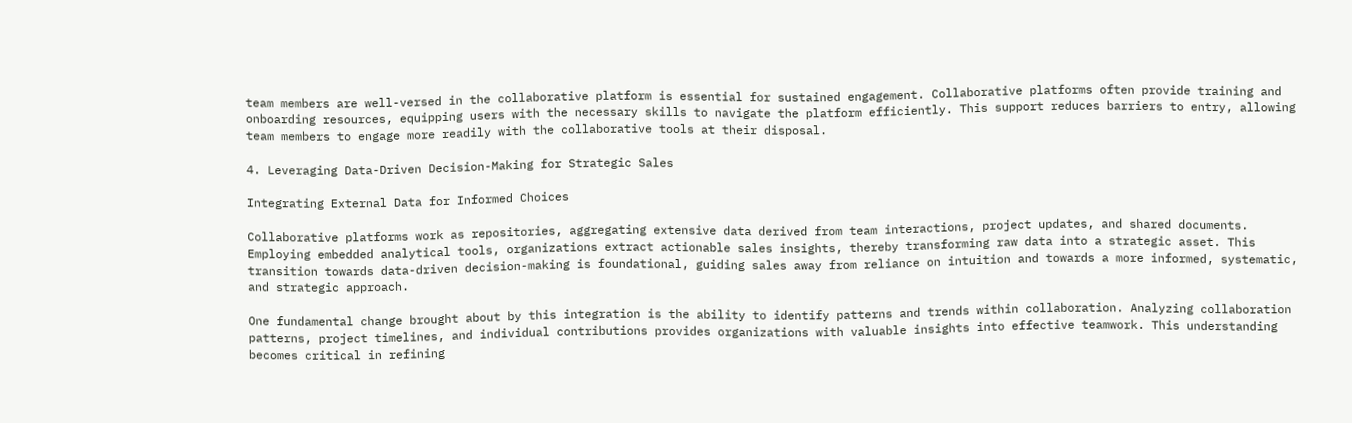team members are well-versed in the collaborative platform is essential for sustained engagement. Collaborative platforms often provide training and onboarding resources, equipping users with the necessary skills to navigate the platform efficiently. This support reduces barriers to entry, allowing team members to engage more readily with the collaborative tools at their disposal.

4. Leveraging Data-Driven Decision-Making for Strategic Sales

Integrating External Data for Informed Choices

Collaborative platforms work as repositories, aggregating extensive data derived from team interactions, project updates, and shared documents. Employing embedded analytical tools, organizations extract actionable sales insights, thereby transforming raw data into a strategic asset. This transition towards data-driven decision-making is foundational, guiding sales away from reliance on intuition and towards a more informed, systematic, and strategic approach.

One fundamental change brought about by this integration is the ability to identify patterns and trends within collaboration. Analyzing collaboration patterns, project timelines, and individual contributions provides organizations with valuable insights into effective teamwork. This understanding becomes critical in refining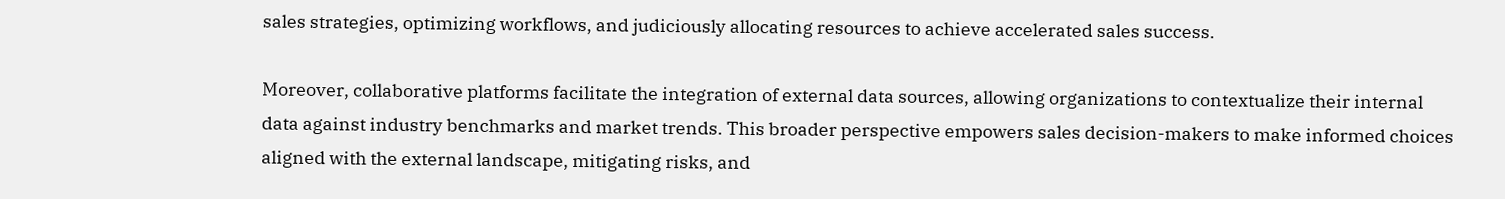sales strategies, optimizing workflows, and judiciously allocating resources to achieve accelerated sales success.

Moreover, collaborative platforms facilitate the integration of external data sources, allowing organizations to contextualize their internal data against industry benchmarks and market trends. This broader perspective empowers sales decision-makers to make informed choices aligned with the external landscape, mitigating risks, and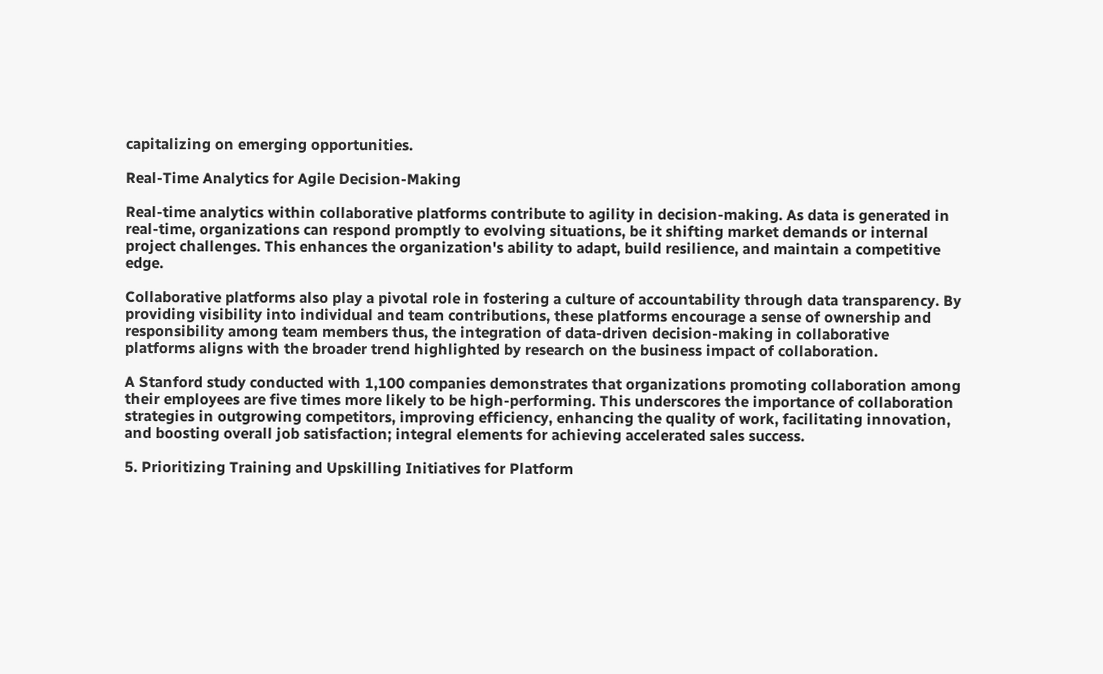capitalizing on emerging opportunities.

Real-Time Analytics for Agile Decision-Making

Real-time analytics within collaborative platforms contribute to agility in decision-making. As data is generated in real-time, organizations can respond promptly to evolving situations, be it shifting market demands or internal project challenges. This enhances the organization's ability to adapt, build resilience, and maintain a competitive edge.

Collaborative platforms also play a pivotal role in fostering a culture of accountability through data transparency. By providing visibility into individual and team contributions, these platforms encourage a sense of ownership and responsibility among team members thus, the integration of data-driven decision-making in collaborative platforms aligns with the broader trend highlighted by research on the business impact of collaboration.

A Stanford study conducted with 1,100 companies demonstrates that organizations promoting collaboration among their employees are five times more likely to be high-performing. This underscores the importance of collaboration strategies in outgrowing competitors, improving efficiency, enhancing the quality of work, facilitating innovation, and boosting overall job satisfaction; integral elements for achieving accelerated sales success.

5. Prioritizing Training and Upskilling Initiatives for Platform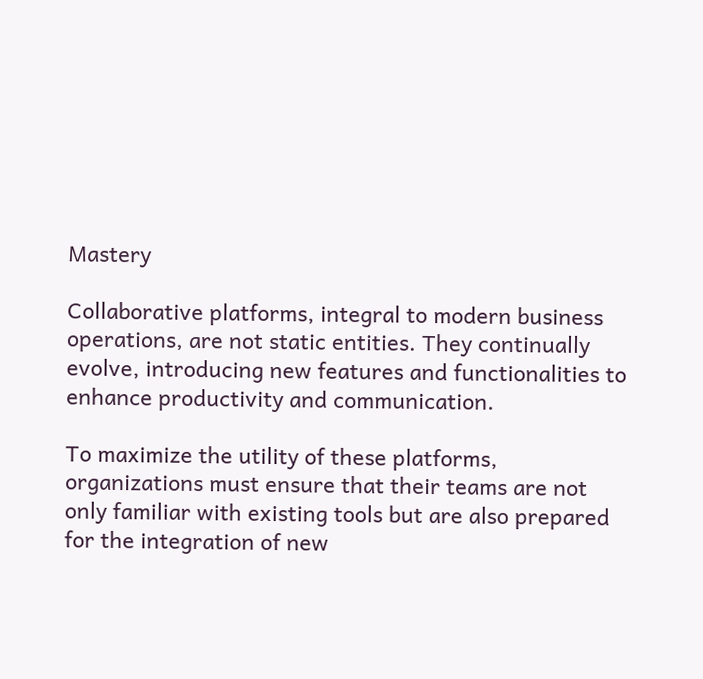Mastery

Collaborative platforms, integral to modern business operations, are not static entities. They continually evolve, introducing new features and functionalities to enhance productivity and communication.

To maximize the utility of these platforms, organizations must ensure that their teams are not only familiar with existing tools but are also prepared for the integration of new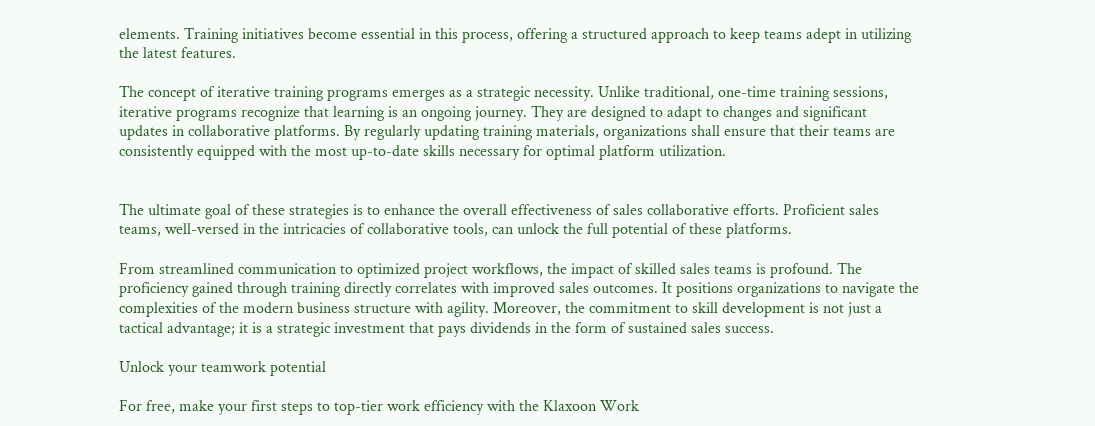elements. Training initiatives become essential in this process, offering a structured approach to keep teams adept in utilizing the latest features.

The concept of iterative training programs emerges as a strategic necessity. Unlike traditional, one-time training sessions, iterative programs recognize that learning is an ongoing journey. They are designed to adapt to changes and significant updates in collaborative platforms. By regularly updating training materials, organizations shall ensure that their teams are consistently equipped with the most up-to-date skills necessary for optimal platform utilization.


The ultimate goal of these strategies is to enhance the overall effectiveness of sales collaborative efforts. Proficient sales teams, well-versed in the intricacies of collaborative tools, can unlock the full potential of these platforms.

From streamlined communication to optimized project workflows, the impact of skilled sales teams is profound. The proficiency gained through training directly correlates with improved sales outcomes. It positions organizations to navigate the complexities of the modern business structure with agility. Moreover, the commitment to skill development is not just a tactical advantage; it is a strategic investment that pays dividends in the form of sustained sales success.

Unlock your teamwork potential

For free, make your first steps to top-tier work efficiency with the Klaxoon Work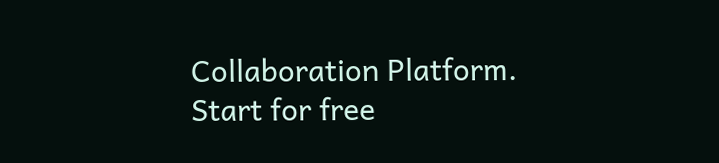Collaboration Platform.
Start for free